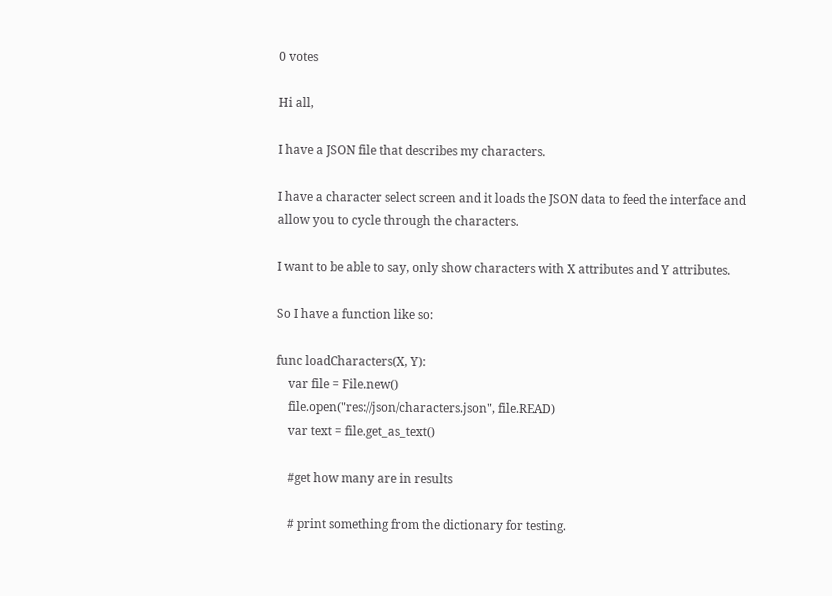0 votes

Hi all,

I have a JSON file that describes my characters.

I have a character select screen and it loads the JSON data to feed the interface and allow you to cycle through the characters.

I want to be able to say, only show characters with X attributes and Y attributes.

So I have a function like so:

func loadCharacters(X, Y):
    var file = File.new()
    file.open("res://json/characters.json", file.READ)
    var text = file.get_as_text()

    #get how many are in results

    # print something from the dictionary for testing.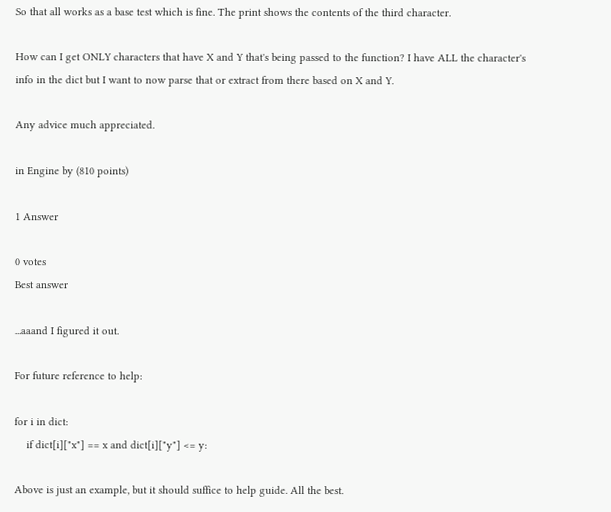So that all works as a base test which is fine. The print shows the contents of the third character.

How can I get ONLY characters that have X and Y that's being passed to the function? I have ALL the character's info in the dict but I want to now parse that or extract from there based on X and Y.

Any advice much appreciated.

in Engine by (810 points)

1 Answer

0 votes
Best answer

...aaand I figured it out.

For future reference to help:

for i in dict:
    if dict[i]["x"] == x and dict[i]["y"] <= y:

Above is just an example, but it should suffice to help guide. All the best.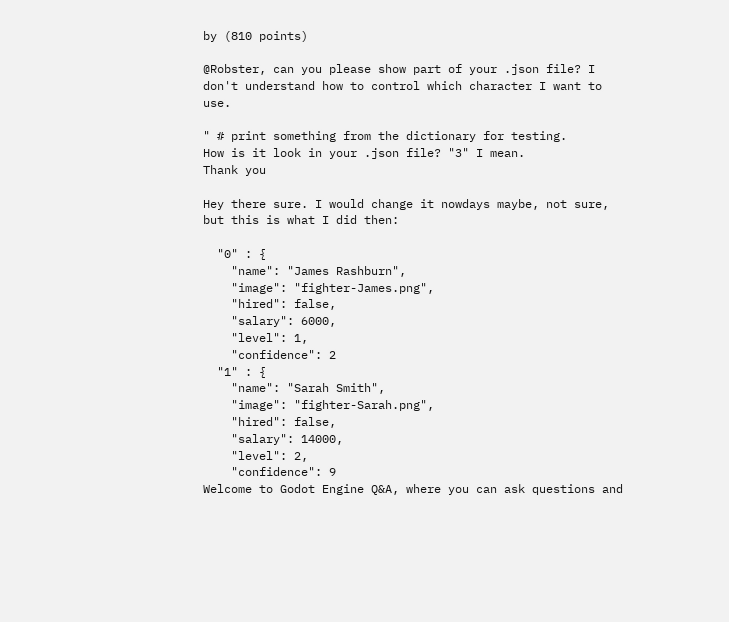by (810 points)

@Robster, can you please show part of your .json file? I don't understand how to control which character I want to use.

" # print something from the dictionary for testing.
How is it look in your .json file? "3" I mean.
Thank you

Hey there sure. I would change it nowdays maybe, not sure, but this is what I did then:

  "0" : {
    "name": "James Rashburn",
    "image": "fighter-James.png",
    "hired": false,
    "salary": 6000,
    "level": 1,
    "confidence": 2
  "1" : {
    "name": "Sarah Smith",
    "image": "fighter-Sarah.png",
    "hired": false,
    "salary": 14000,
    "level": 2,
    "confidence": 9
Welcome to Godot Engine Q&A, where you can ask questions and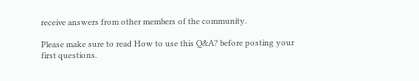receive answers from other members of the community.

Please make sure to read How to use this Q&A? before posting your first questions.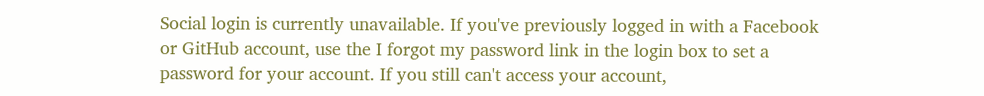Social login is currently unavailable. If you've previously logged in with a Facebook or GitHub account, use the I forgot my password link in the login box to set a password for your account. If you still can't access your account,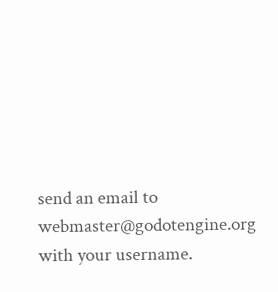send an email to webmaster@godotengine.org with your username.